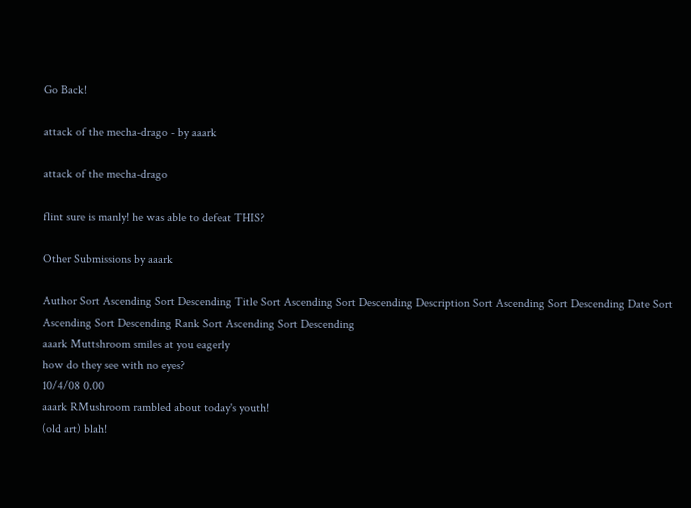Go Back!

attack of the mecha-drago - by aaark

attack of the mecha-drago

flint sure is manly! he was able to defeat THIS?

Other Submissions by aaark

Author Sort Ascending Sort Descending Title Sort Ascending Sort Descending Description Sort Ascending Sort Descending Date Sort Ascending Sort Descending Rank Sort Ascending Sort Descending
aaark Muttshroom smiles at you eagerly
how do they see with no eyes?
10/4/08 0.00
aaark RMushroom rambled about today's youth!
(old art) blah!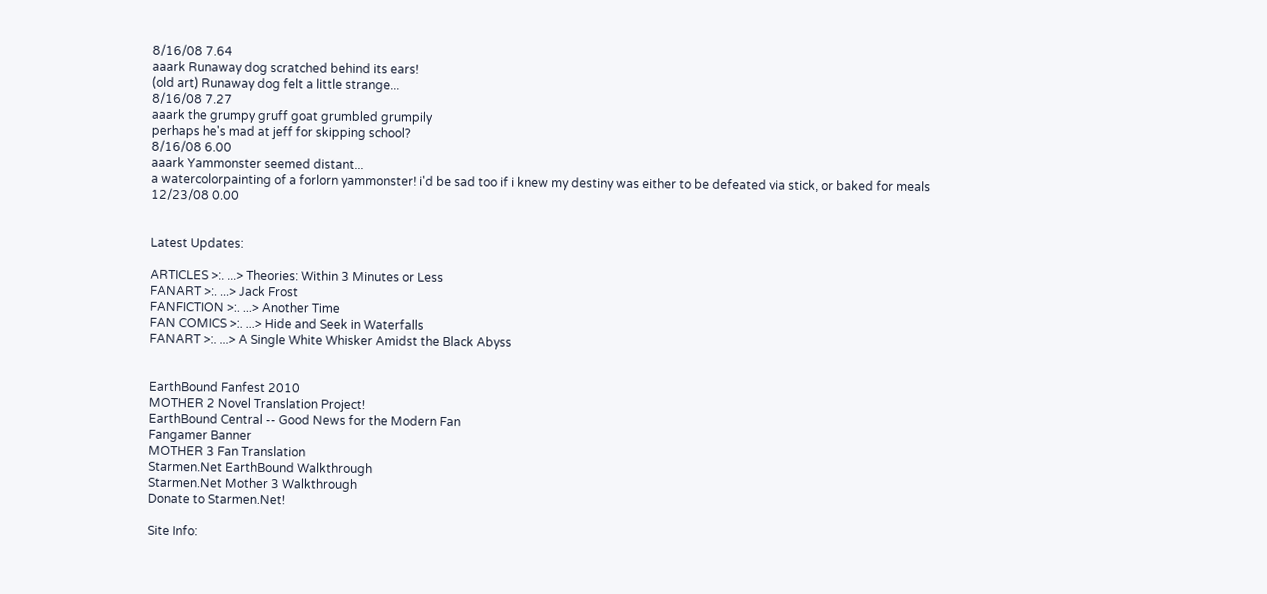8/16/08 7.64
aaark Runaway dog scratched behind its ears!
(old art) Runaway dog felt a little strange...
8/16/08 7.27
aaark the grumpy gruff goat grumbled grumpily
perhaps he's mad at jeff for skipping school?
8/16/08 6.00
aaark Yammonster seemed distant...
a watercolorpainting of a forlorn yammonster! i'd be sad too if i knew my destiny was either to be defeated via stick, or baked for meals
12/23/08 0.00


Latest Updates:

ARTICLES >:. ...> Theories: Within 3 Minutes or Less
FANART >:. ...> Jack Frost
FANFICTION >:. ...> Another Time
FAN COMICS >:. ...> Hide and Seek in Waterfalls
FANART >:. ...> A Single White Whisker Amidst the Black Abyss


EarthBound Fanfest 2010
MOTHER 2 Novel Translation Project!
EarthBound Central -- Good News for the Modern Fan
Fangamer Banner
MOTHER 3 Fan Translation
Starmen.Net EarthBound Walkthrough
Starmen.Net Mother 3 Walkthrough
Donate to Starmen.Net!

Site Info: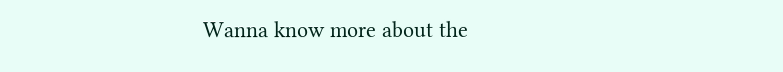Wanna know more about the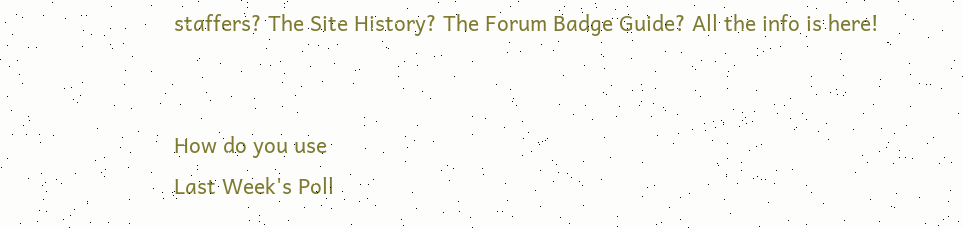staffers? The Site History? The Forum Badge Guide? All the info is here!


How do you use
Last Week's Poll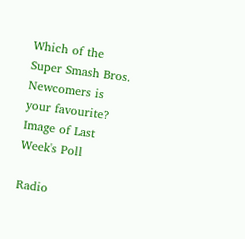Which of the Super Smash Bros. Newcomers is your favourite?
Image of Last Week's Poll

Radio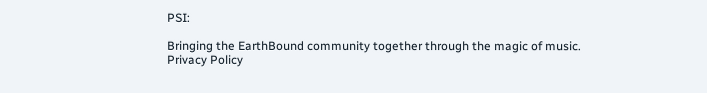PSI:

Bringing the EarthBound community together through the magic of music.
Privacy Policy